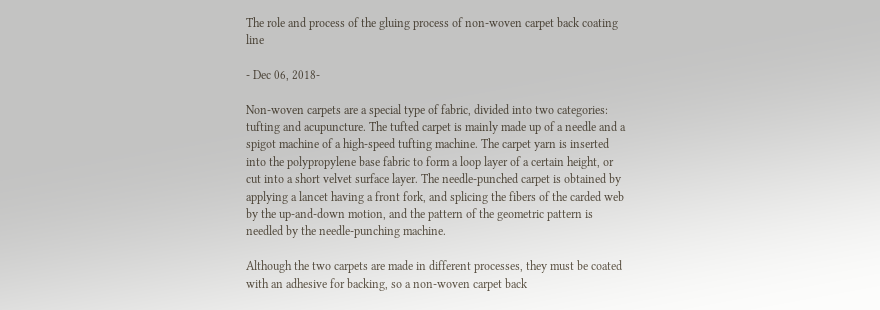The role and process of the gluing process of non-woven carpet back coating line

- Dec 06, 2018-

Non-woven carpets are a special type of fabric, divided into two categories: tufting and acupuncture. The tufted carpet is mainly made up of a needle and a spigot machine of a high-speed tufting machine. The carpet yarn is inserted into the polypropylene base fabric to form a loop layer of a certain height, or cut into a short velvet surface layer. The needle-punched carpet is obtained by applying a lancet having a front fork, and splicing the fibers of the carded web by the up-and-down motion, and the pattern of the geometric pattern is needled by the needle-punching machine.

Although the two carpets are made in different processes, they must be coated with an adhesive for backing, so a non-woven carpet back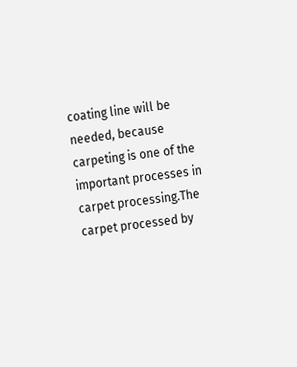coating line will be needed, because carpeting is one of the important processes in carpet processing.The carpet processed by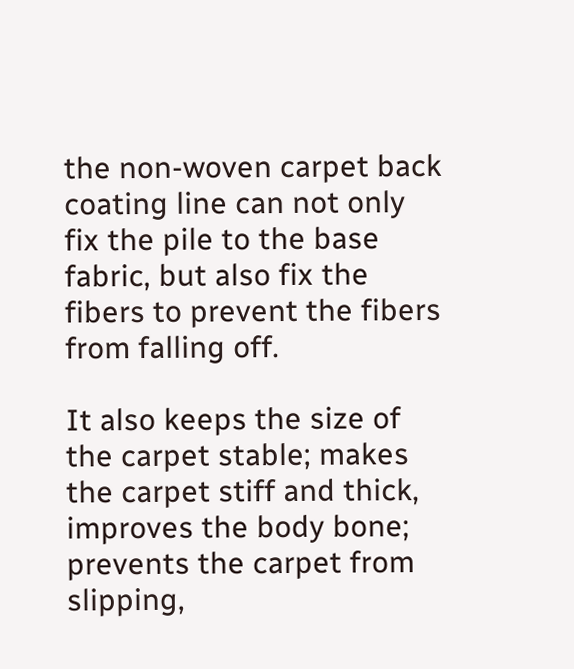the non-woven carpet back coating line can not only fix the pile to the base fabric, but also fix the fibers to prevent the fibers from falling off.

It also keeps the size of the carpet stable; makes the carpet stiff and thick, improves the body bone; prevents the carpet from slipping,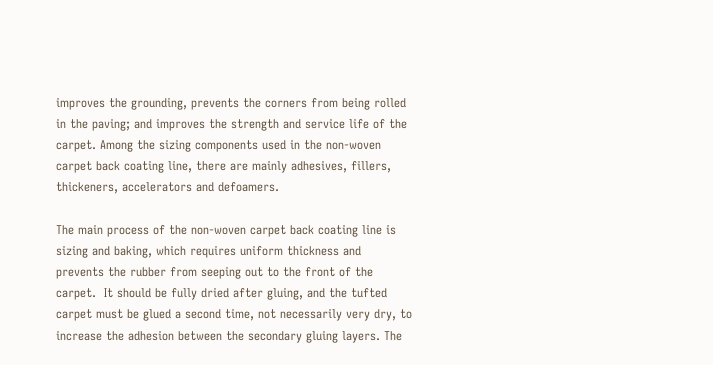improves the grounding, prevents the corners from being rolled in the paving; and improves the strength and service life of the carpet. Among the sizing components used in the non-woven carpet back coating line, there are mainly adhesives, fillers, thickeners, accelerators and defoamers.

The main process of the non-woven carpet back coating line is sizing and baking, which requires uniform thickness and prevents the rubber from seeping out to the front of the carpet.  It should be fully dried after gluing, and the tufted carpet must be glued a second time, not necessarily very dry, to increase the adhesion between the secondary gluing layers. The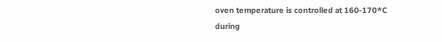oven temperature is controlled at 160-170*C during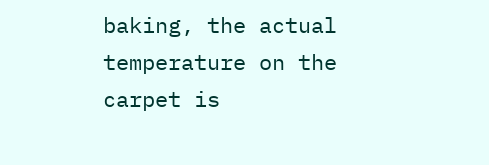baking, the actual temperature on the carpet is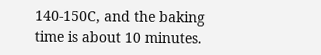140-150C, and the baking time is about 10 minutes.